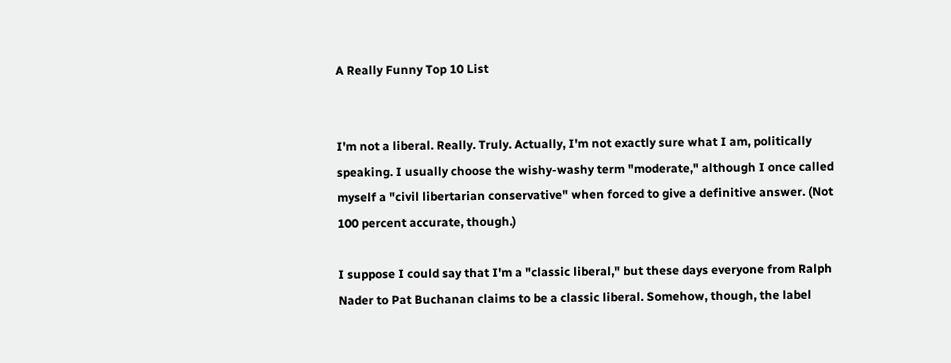A Really Funny Top 10 List


I'm not a liberal. Really. Truly. Actually, I'm not exactly sure what I am, politically speaking. I usually choose the wishy-washy term "moderate," although I once called myself a "civil libertarian conservative" when forced to give a definitive answer. (Not 100 percent accurate, though.)

I suppose I could say that I'm a "classic liberal," but these days everyone from Ralph Nader to Pat Buchanan claims to be a classic liberal. Somehow, though, the label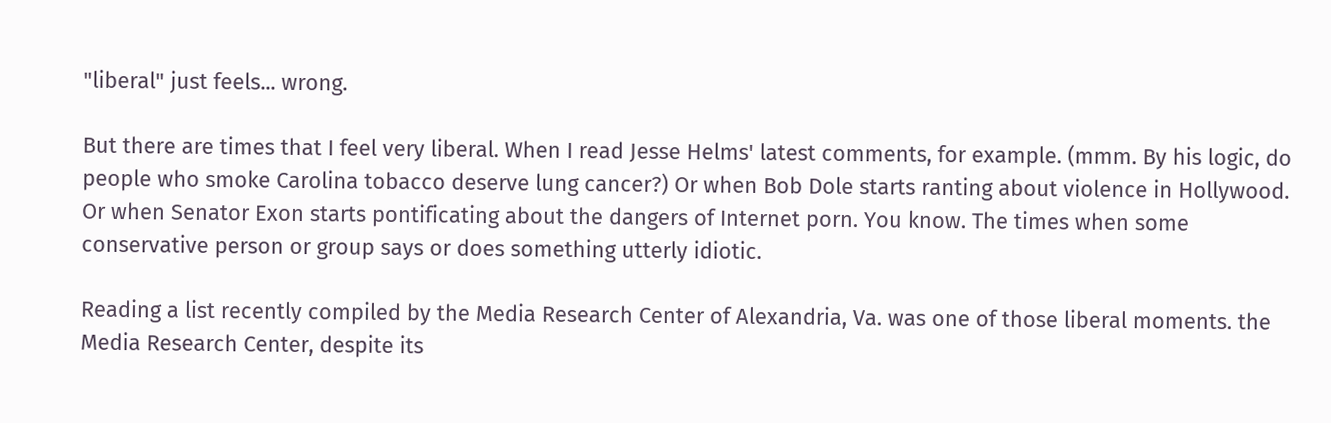"liberal" just feels... wrong.

But there are times that I feel very liberal. When I read Jesse Helms' latest comments, for example. (mmm. By his logic, do people who smoke Carolina tobacco deserve lung cancer?) Or when Bob Dole starts ranting about violence in Hollywood. Or when Senator Exon starts pontificating about the dangers of Internet porn. You know. The times when some conservative person or group says or does something utterly idiotic.

Reading a list recently compiled by the Media Research Center of Alexandria, Va. was one of those liberal moments. the Media Research Center, despite its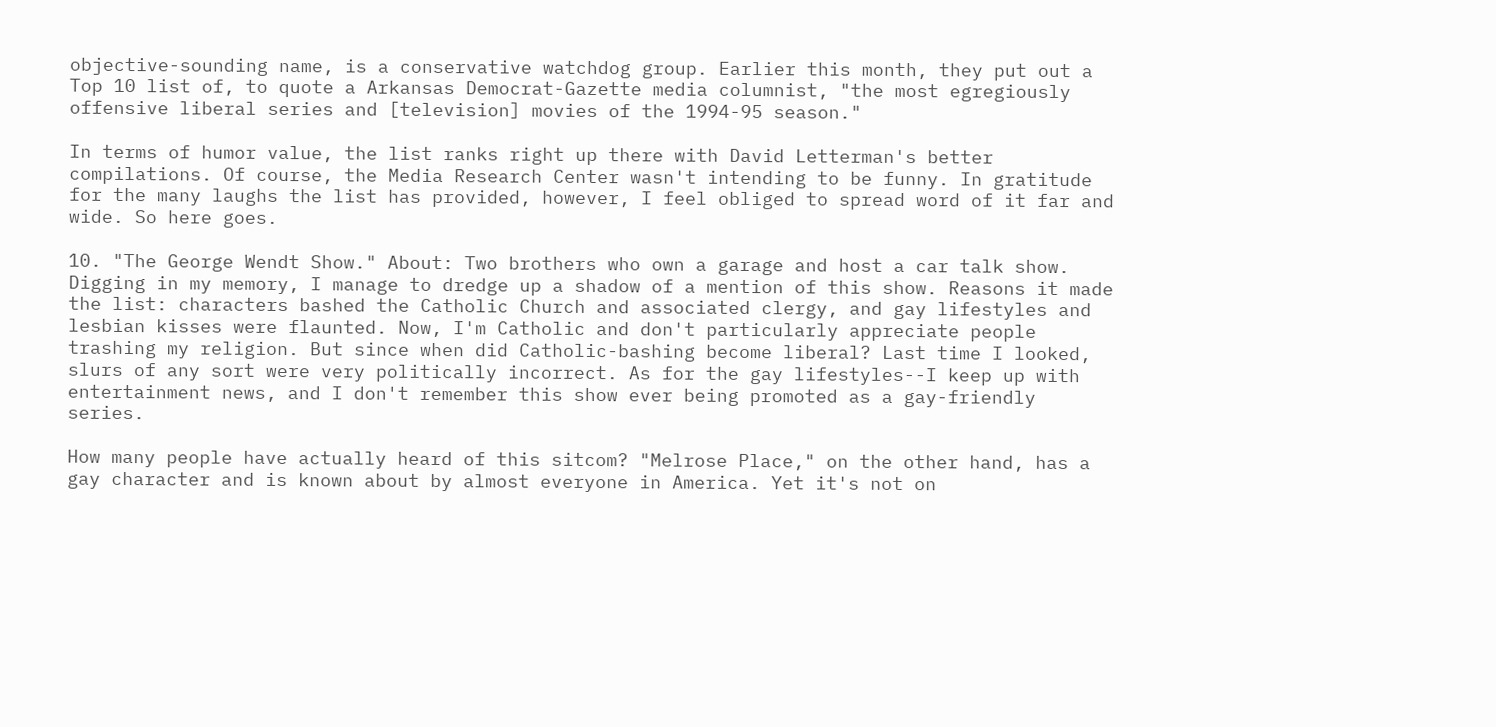objective-sounding name, is a conservative watchdog group. Earlier this month, they put out a Top 10 list of, to quote a Arkansas Democrat-Gazette media columnist, "the most egregiously offensive liberal series and [television] movies of the 1994-95 season."

In terms of humor value, the list ranks right up there with David Letterman's better compilations. Of course, the Media Research Center wasn't intending to be funny. In gratitude for the many laughs the list has provided, however, I feel obliged to spread word of it far and wide. So here goes.

10. "The George Wendt Show." About: Two brothers who own a garage and host a car talk show. Digging in my memory, I manage to dredge up a shadow of a mention of this show. Reasons it made the list: characters bashed the Catholic Church and associated clergy, and gay lifestyles and lesbian kisses were flaunted. Now, I'm Catholic and don't particularly appreciate people trashing my religion. But since when did Catholic-bashing become liberal? Last time I looked, slurs of any sort were very politically incorrect. As for the gay lifestyles--I keep up with entertainment news, and I don't remember this show ever being promoted as a gay-friendly series.

How many people have actually heard of this sitcom? "Melrose Place," on the other hand, has a gay character and is known about by almost everyone in America. Yet it's not on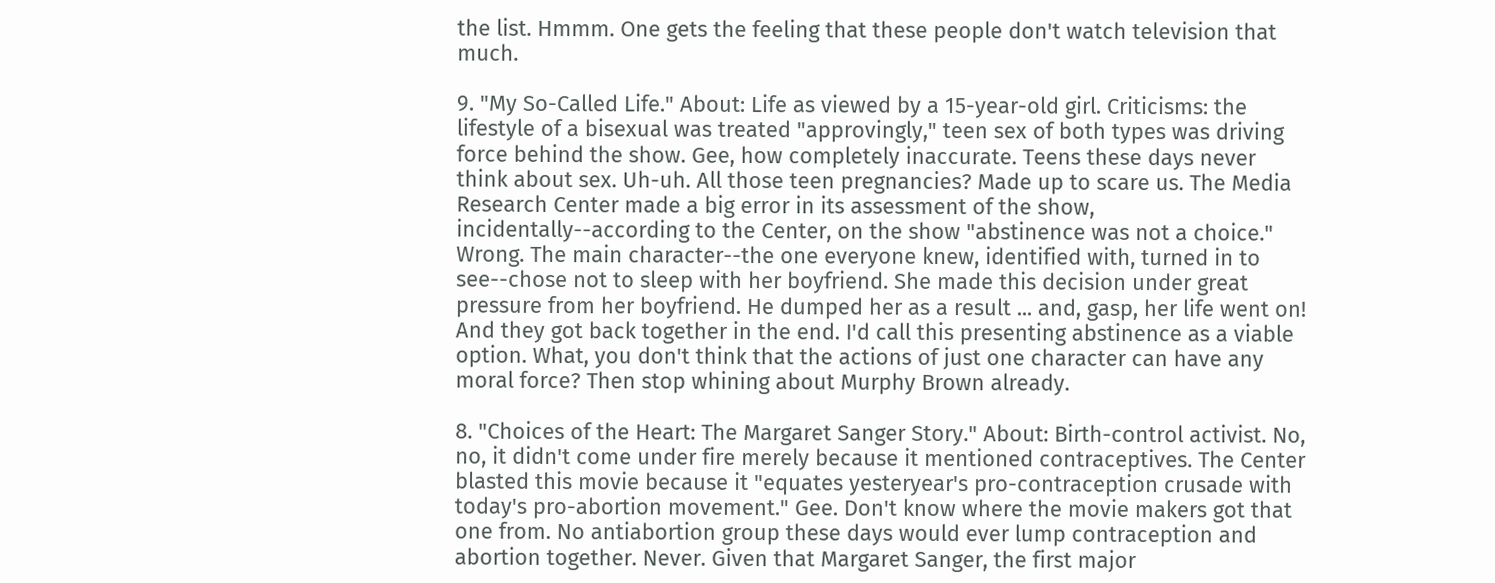the list. Hmmm. One gets the feeling that these people don't watch television that much.

9. "My So-Called Life." About: Life as viewed by a 15-year-old girl. Criticisms: the lifestyle of a bisexual was treated "approvingly," teen sex of both types was driving force behind the show. Gee, how completely inaccurate. Teens these days never think about sex. Uh-uh. All those teen pregnancies? Made up to scare us. The Media Research Center made a big error in its assessment of the show, incidentally--according to the Center, on the show "abstinence was not a choice." Wrong. The main character--the one everyone knew, identified with, turned in to see--chose not to sleep with her boyfriend. She made this decision under great pressure from her boyfriend. He dumped her as a result ... and, gasp, her life went on! And they got back together in the end. I'd call this presenting abstinence as a viable option. What, you don't think that the actions of just one character can have any moral force? Then stop whining about Murphy Brown already.

8. "Choices of the Heart: The Margaret Sanger Story." About: Birth-control activist. No, no, it didn't come under fire merely because it mentioned contraceptives. The Center blasted this movie because it "equates yesteryear's pro-contraception crusade with today's pro-abortion movement." Gee. Don't know where the movie makers got that one from. No antiabortion group these days would ever lump contraception and abortion together. Never. Given that Margaret Sanger, the first major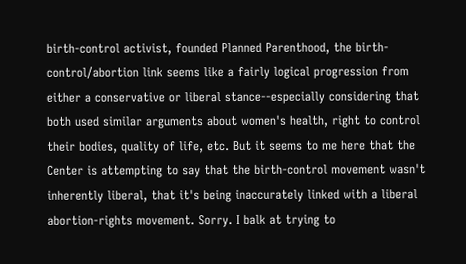birth-control activist, founded Planned Parenthood, the birth-control/abortion link seems like a fairly logical progression from either a conservative or liberal stance--especially considering that both used similar arguments about women's health, right to control their bodies, quality of life, etc. But it seems to me here that the Center is attempting to say that the birth-control movement wasn't inherently liberal, that it's being inaccurately linked with a liberal abortion-rights movement. Sorry. I balk at trying to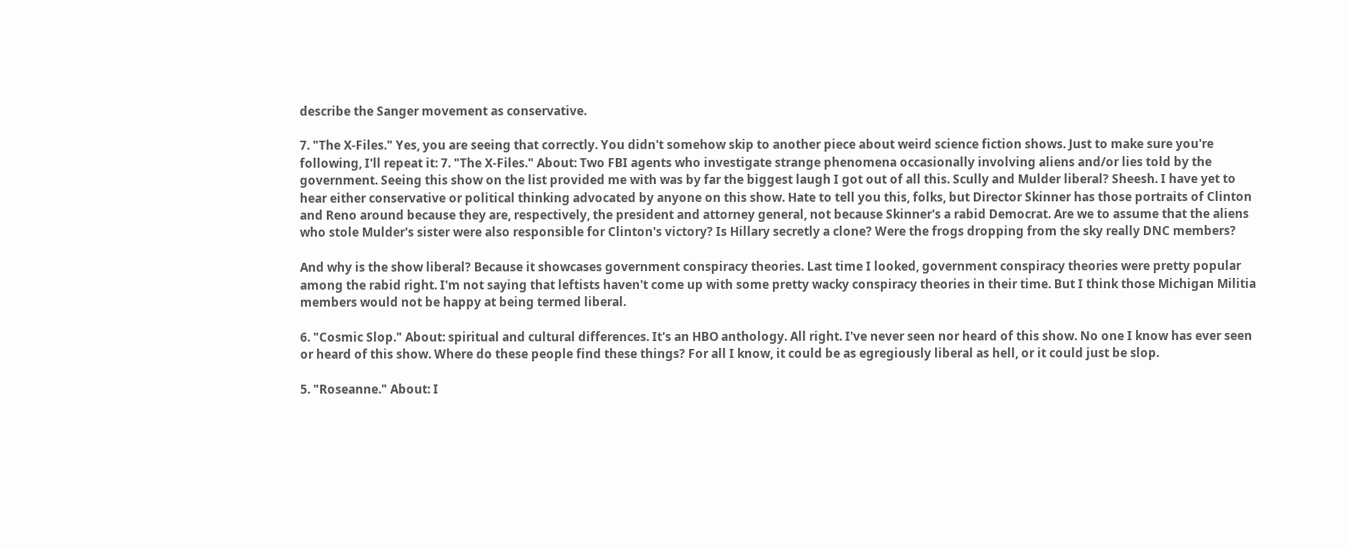describe the Sanger movement as conservative.

7. "The X-Files." Yes, you are seeing that correctly. You didn't somehow skip to another piece about weird science fiction shows. Just to make sure you're following, I'll repeat it: 7. "The X-Files." About: Two FBI agents who investigate strange phenomena occasionally involving aliens and/or lies told by the government. Seeing this show on the list provided me with was by far the biggest laugh I got out of all this. Scully and Mulder liberal? Sheesh. I have yet to hear either conservative or political thinking advocated by anyone on this show. Hate to tell you this, folks, but Director Skinner has those portraits of Clinton and Reno around because they are, respectively, the president and attorney general, not because Skinner's a rabid Democrat. Are we to assume that the aliens who stole Mulder's sister were also responsible for Clinton's victory? Is Hillary secretly a clone? Were the frogs dropping from the sky really DNC members?

And why is the show liberal? Because it showcases government conspiracy theories. Last time I looked, government conspiracy theories were pretty popular among the rabid right. I'm not saying that leftists haven't come up with some pretty wacky conspiracy theories in their time. But I think those Michigan Militia members would not be happy at being termed liberal.

6. "Cosmic Slop." About: spiritual and cultural differences. It's an HBO anthology. All right. I've never seen nor heard of this show. No one I know has ever seen or heard of this show. Where do these people find these things? For all I know, it could be as egregiously liberal as hell, or it could just be slop.

5. "Roseanne." About: I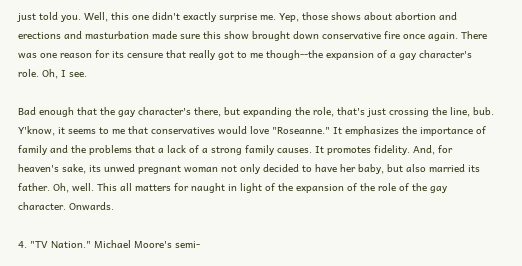just told you. Well, this one didn't exactly surprise me. Yep, those shows about abortion and erections and masturbation made sure this show brought down conservative fire once again. There was one reason for its censure that really got to me though--the expansion of a gay character's role. Oh, I see.

Bad enough that the gay character's there, but expanding the role, that's just crossing the line, bub. Y'know, it seems to me that conservatives would love "Roseanne." It emphasizes the importance of family and the problems that a lack of a strong family causes. It promotes fidelity. And, for heaven's sake, its unwed pregnant woman not only decided to have her baby, but also married its father. Oh, well. This all matters for naught in light of the expansion of the role of the gay character. Onwards.

4. "TV Nation." Michael Moore's semi-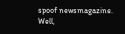spoof newsmagazine. Well,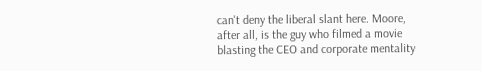can't deny the liberal slant here. Moore, after all, is the guy who filmed a movie blasting the CEO and corporate mentality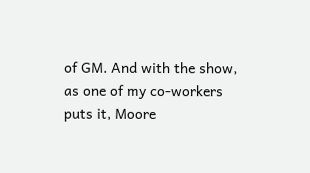of GM. And with the show, as one of my co-workers puts it, Moore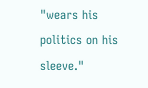"wears his politics on his sleeve."